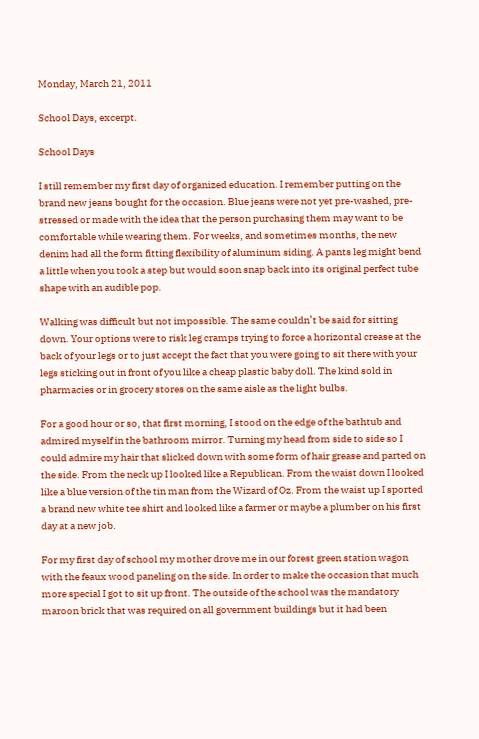Monday, March 21, 2011

School Days, excerpt.

School Days

I still remember my first day of organized education. I remember putting on the brand new jeans bought for the occasion. Blue jeans were not yet pre-washed, pre-stressed or made with the idea that the person purchasing them may want to be comfortable while wearing them. For weeks, and sometimes months, the new denim had all the form fitting flexibility of aluminum siding. A pants leg might bend a little when you took a step but would soon snap back into its original perfect tube shape with an audible pop.

Walking was difficult but not impossible. The same couldn’t be said for sitting down. Your options were to risk leg cramps trying to force a horizontal crease at the back of your legs or to just accept the fact that you were going to sit there with your legs sticking out in front of you like a cheap plastic baby doll. The kind sold in pharmacies or in grocery stores on the same aisle as the light bulbs.

For a good hour or so, that first morning, I stood on the edge of the bathtub and admired myself in the bathroom mirror. Turning my head from side to side so I could admire my hair that slicked down with some form of hair grease and parted on the side. From the neck up I looked like a Republican. From the waist down I looked like a blue version of the tin man from the Wizard of Oz. From the waist up I sported a brand new white tee shirt and looked like a farmer or maybe a plumber on his first day at a new job.

For my first day of school my mother drove me in our forest green station wagon with the feaux wood paneling on the side. In order to make the occasion that much more special I got to sit up front. The outside of the school was the mandatory maroon brick that was required on all government buildings but it had been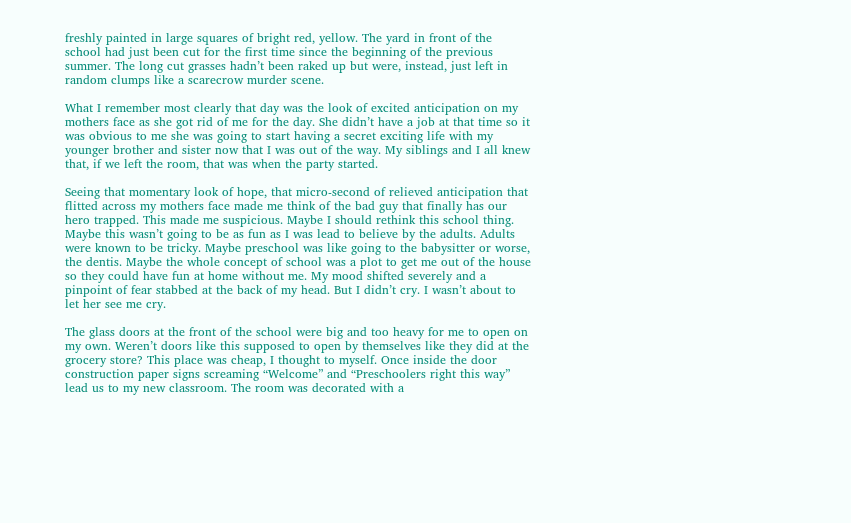freshly painted in large squares of bright red, yellow. The yard in front of the school had just been cut for the first time since the beginning of the previous summer. The long cut grasses hadn’t been raked up but were, instead, just left in random clumps like a scarecrow murder scene.

What I remember most clearly that day was the look of excited anticipation on my mothers face as she got rid of me for the day. She didn’t have a job at that time so it was obvious to me she was going to start having a secret exciting life with my younger brother and sister now that I was out of the way. My siblings and I all knew that, if we left the room, that was when the party started.

Seeing that momentary look of hope, that micro-second of relieved anticipation that flitted across my mothers face made me think of the bad guy that finally has our hero trapped. This made me suspicious. Maybe I should rethink this school thing. Maybe this wasn’t going to be as fun as I was lead to believe by the adults. Adults were known to be tricky. Maybe preschool was like going to the babysitter or worse, the dentis. Maybe the whole concept of school was a plot to get me out of the house so they could have fun at home without me. My mood shifted severely and a pinpoint of fear stabbed at the back of my head. But I didn’t cry. I wasn’t about to let her see me cry.

The glass doors at the front of the school were big and too heavy for me to open on my own. Weren’t doors like this supposed to open by themselves like they did at the grocery store? This place was cheap, I thought to myself. Once inside the door construction paper signs screaming “Welcome” and “Preschoolers right this way” lead us to my new classroom. The room was decorated with a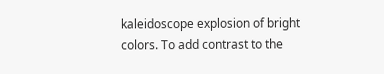kaleidoscope explosion of bright colors. To add contrast to the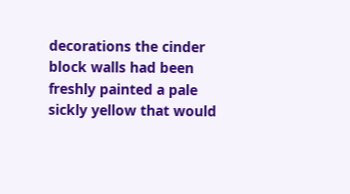decorations the cinder block walls had been freshly painted a pale sickly yellow that would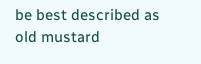be best described as old mustard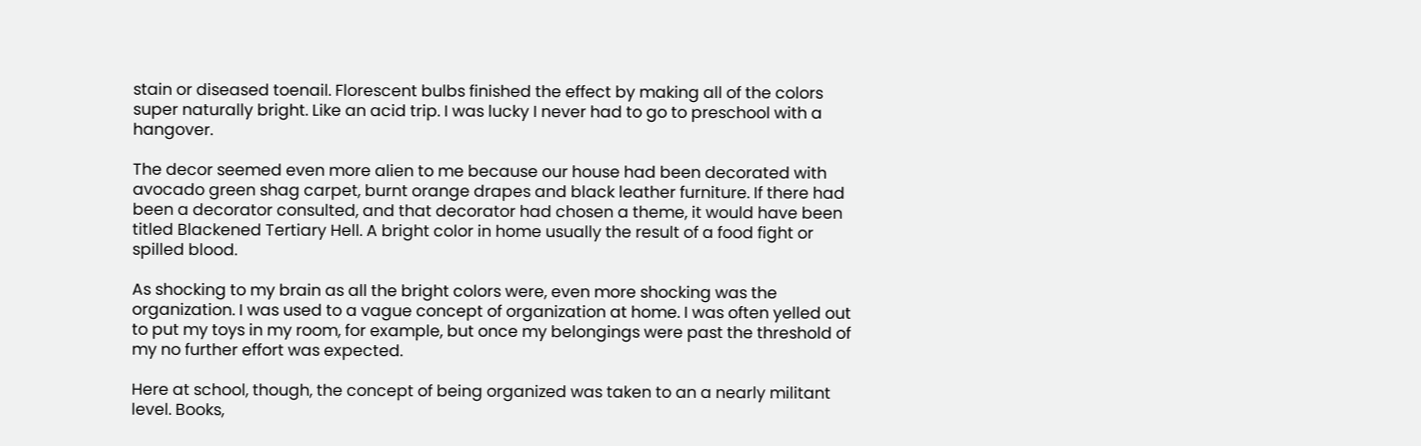stain or diseased toenail. Florescent bulbs finished the effect by making all of the colors super naturally bright. Like an acid trip. I was lucky I never had to go to preschool with a hangover.

The decor seemed even more alien to me because our house had been decorated with avocado green shag carpet, burnt orange drapes and black leather furniture. If there had been a decorator consulted, and that decorator had chosen a theme, it would have been titled Blackened Tertiary Hell. A bright color in home usually the result of a food fight or spilled blood.

As shocking to my brain as all the bright colors were, even more shocking was the organization. I was used to a vague concept of organization at home. I was often yelled out to put my toys in my room, for example, but once my belongings were past the threshold of my no further effort was expected.

Here at school, though, the concept of being organized was taken to an a nearly militant level. Books,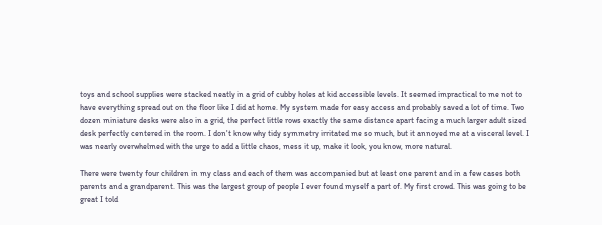toys and school supplies were stacked neatly in a grid of cubby holes at kid accessible levels. It seemed impractical to me not to have everything spread out on the floor like I did at home. My system made for easy access and probably saved a lot of time. Two dozen miniature desks were also in a grid, the perfect little rows exactly the same distance apart facing a much larger adult sized desk perfectly centered in the room. I don't know why tidy symmetry irritated me so much, but it annoyed me at a visceral level. I was nearly overwhelmed with the urge to add a little chaos, mess it up, make it look, you know, more natural.

There were twenty four children in my class and each of them was accompanied but at least one parent and in a few cases both parents and a grandparent. This was the largest group of people I ever found myself a part of. My first crowd. This was going to be great I told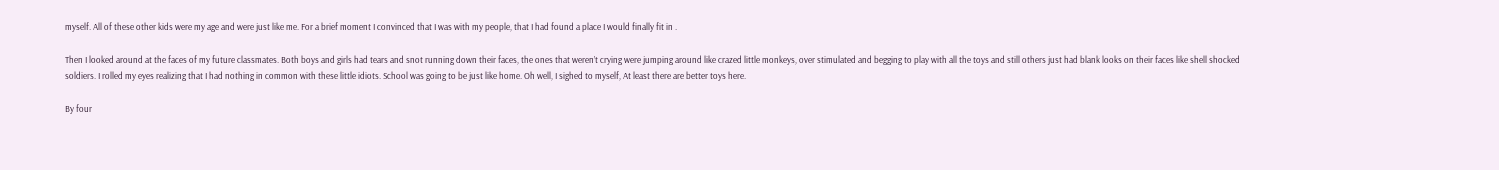myself. All of these other kids were my age and were just like me. For a brief moment I convinced that I was with my people, that I had found a place I would finally fit in .

Then I looked around at the faces of my future classmates. Both boys and girls had tears and snot running down their faces, the ones that weren’t crying were jumping around like crazed little monkeys, over stimulated and begging to play with all the toys and still others just had blank looks on their faces like shell shocked soldiers. I rolled my eyes realizing that I had nothing in common with these little idiots. School was going to be just like home. Oh well, I sighed to myself, At least there are better toys here.

By four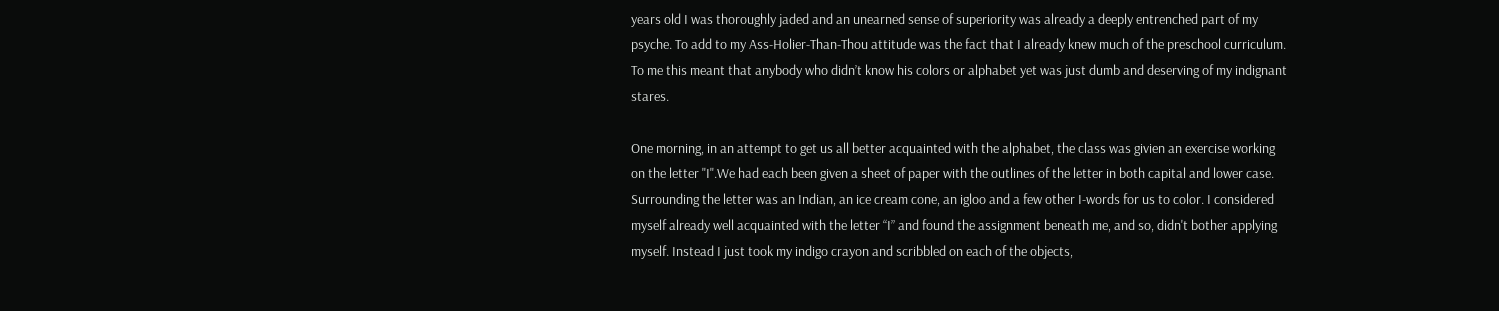years old I was thoroughly jaded and an unearned sense of superiority was already a deeply entrenched part of my psyche. To add to my Ass-Holier-Than-Thou attitude was the fact that I already knew much of the preschool curriculum. To me this meant that anybody who didn’t know his colors or alphabet yet was just dumb and deserving of my indignant stares.

One morning, in an attempt to get us all better acquainted with the alphabet, the class was givien an exercise working on the letter "I".We had each been given a sheet of paper with the outlines of the letter in both capital and lower case. Surrounding the letter was an Indian, an ice cream cone, an igloo and a few other I-words for us to color. I considered myself already well acquainted with the letter “I” and found the assignment beneath me, and so, didn't bother applying myself. Instead I just took my indigo crayon and scribbled on each of the objects,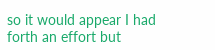so it would appear I had forth an effort but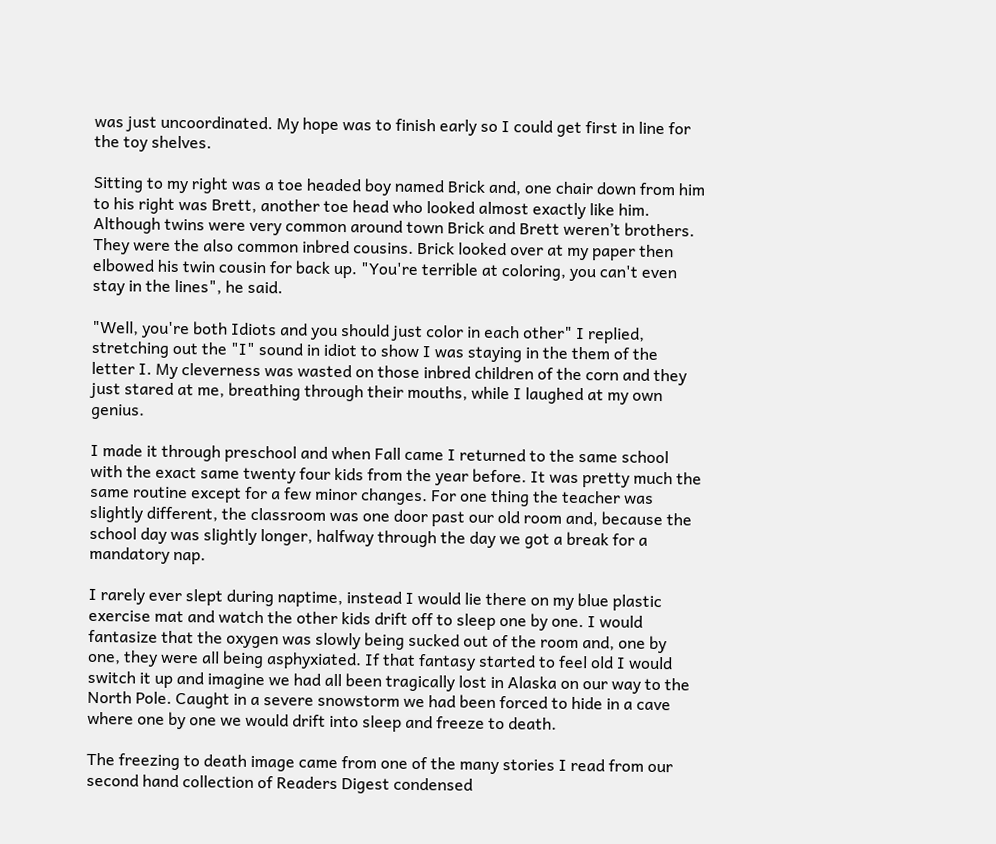was just uncoordinated. My hope was to finish early so I could get first in line for the toy shelves.

Sitting to my right was a toe headed boy named Brick and, one chair down from him to his right was Brett, another toe head who looked almost exactly like him. Although twins were very common around town Brick and Brett weren’t brothers. They were the also common inbred cousins. Brick looked over at my paper then elbowed his twin cousin for back up. "You're terrible at coloring, you can't even stay in the lines", he said.

"Well, you're both Idiots and you should just color in each other" I replied, stretching out the "I" sound in idiot to show I was staying in the them of the letter I. My cleverness was wasted on those inbred children of the corn and they just stared at me, breathing through their mouths, while I laughed at my own genius.

I made it through preschool and when Fall came I returned to the same school with the exact same twenty four kids from the year before. It was pretty much the same routine except for a few minor changes. For one thing the teacher was slightly different, the classroom was one door past our old room and, because the school day was slightly longer, halfway through the day we got a break for a mandatory nap.

I rarely ever slept during naptime, instead I would lie there on my blue plastic exercise mat and watch the other kids drift off to sleep one by one. I would fantasize that the oxygen was slowly being sucked out of the room and, one by one, they were all being asphyxiated. If that fantasy started to feel old I would switch it up and imagine we had all been tragically lost in Alaska on our way to the North Pole. Caught in a severe snowstorm we had been forced to hide in a cave where one by one we would drift into sleep and freeze to death.

The freezing to death image came from one of the many stories I read from our second hand collection of Readers Digest condensed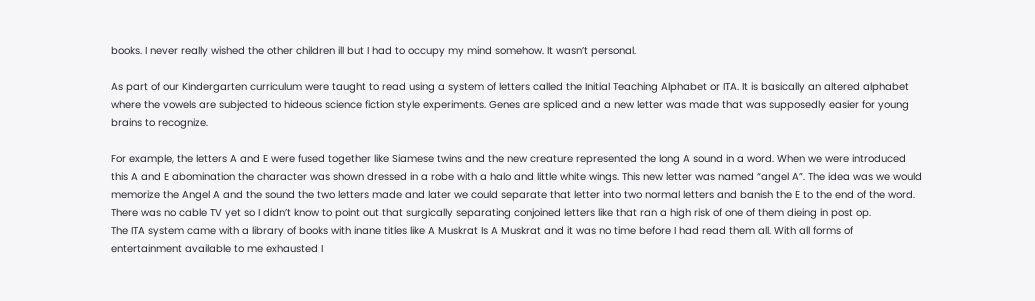books. I never really wished the other children ill but I had to occupy my mind somehow. It wasn’t personal.

As part of our Kindergarten curriculum were taught to read using a system of letters called the Initial Teaching Alphabet or ITA. It is basically an altered alphabet where the vowels are subjected to hideous science fiction style experiments. Genes are spliced and a new letter was made that was supposedly easier for young brains to recognize.

For example, the letters A and E were fused together like Siamese twins and the new creature represented the long A sound in a word. When we were introduced this A and E abomination the character was shown dressed in a robe with a halo and little white wings. This new letter was named “angel A”. The idea was we would memorize the Angel A and the sound the two letters made and later we could separate that letter into two normal letters and banish the E to the end of the word. There was no cable TV yet so I didn’t know to point out that surgically separating conjoined letters like that ran a high risk of one of them dieing in post op.
The ITA system came with a library of books with inane titles like A Muskrat Is A Muskrat and it was no time before I had read them all. With all forms of entertainment available to me exhausted I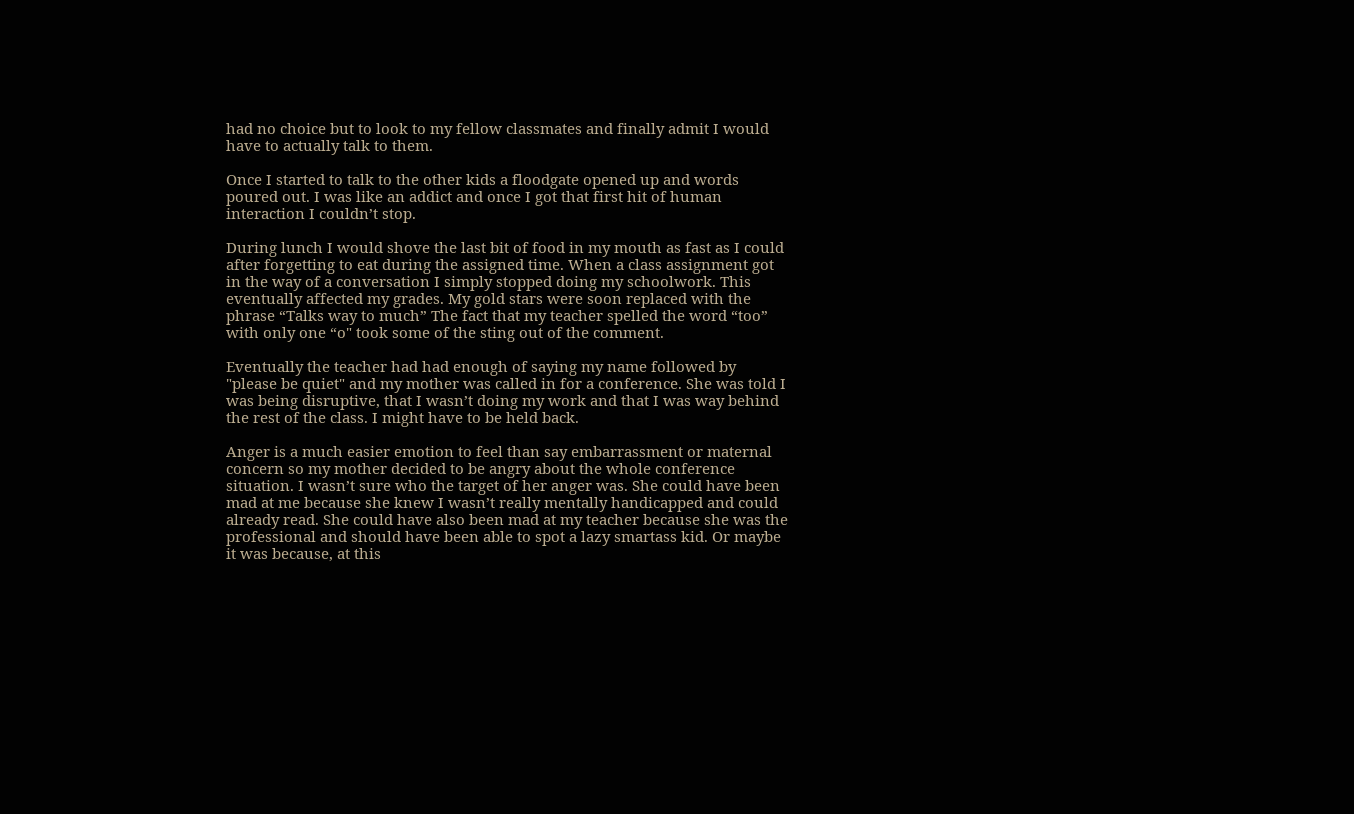had no choice but to look to my fellow classmates and finally admit I would have to actually talk to them.

Once I started to talk to the other kids a floodgate opened up and words poured out. I was like an addict and once I got that first hit of human interaction I couldn’t stop.

During lunch I would shove the last bit of food in my mouth as fast as I could after forgetting to eat during the assigned time. When a class assignment got in the way of a conversation I simply stopped doing my schoolwork. This eventually affected my grades. My gold stars were soon replaced with the phrase “Talks way to much” The fact that my teacher spelled the word “too” with only one “o" took some of the sting out of the comment.

Eventually the teacher had had enough of saying my name followed by "please be quiet" and my mother was called in for a conference. She was told I was being disruptive, that I wasn’t doing my work and that I was way behind the rest of the class. I might have to be held back.

Anger is a much easier emotion to feel than say embarrassment or maternal concern so my mother decided to be angry about the whole conference situation. I wasn’t sure who the target of her anger was. She could have been mad at me because she knew I wasn’t really mentally handicapped and could already read. She could have also been mad at my teacher because she was the professional and should have been able to spot a lazy smartass kid. Or maybe it was because, at this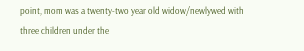point, mom was a twenty-two year old widow/newlywed with three children under the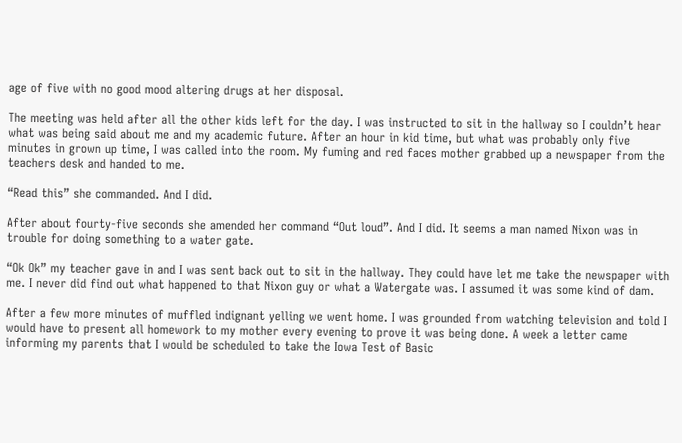age of five with no good mood altering drugs at her disposal.

The meeting was held after all the other kids left for the day. I was instructed to sit in the hallway so I couldn’t hear what was being said about me and my academic future. After an hour in kid time, but what was probably only five minutes in grown up time, I was called into the room. My fuming and red faces mother grabbed up a newspaper from the teachers desk and handed to me.

“Read this” she commanded. And I did.

After about fourty-five seconds she amended her command “Out loud”. And I did. It seems a man named Nixon was in trouble for doing something to a water gate.

“Ok Ok” my teacher gave in and I was sent back out to sit in the hallway. They could have let me take the newspaper with me. I never did find out what happened to that Nixon guy or what a Watergate was. I assumed it was some kind of dam.

After a few more minutes of muffled indignant yelling we went home. I was grounded from watching television and told I would have to present all homework to my mother every evening to prove it was being done. A week a letter came informing my parents that I would be scheduled to take the Iowa Test of Basic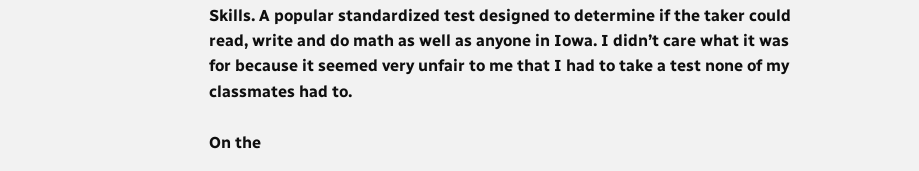Skills. A popular standardized test designed to determine if the taker could read, write and do math as well as anyone in Iowa. I didn’t care what it was for because it seemed very unfair to me that I had to take a test none of my classmates had to.

On the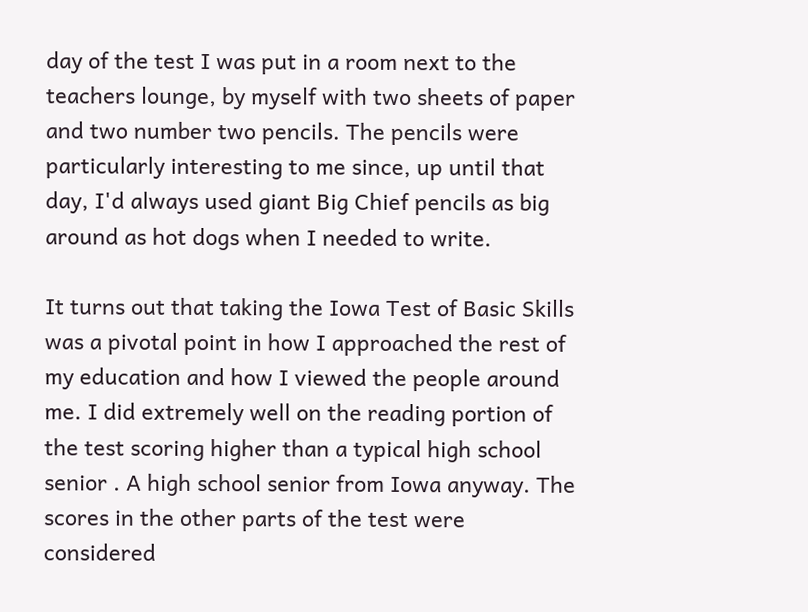day of the test I was put in a room next to the teachers lounge, by myself with two sheets of paper and two number two pencils. The pencils were particularly interesting to me since, up until that day, I'd always used giant Big Chief pencils as big around as hot dogs when I needed to write.

It turns out that taking the Iowa Test of Basic Skills was a pivotal point in how I approached the rest of my education and how I viewed the people around me. I did extremely well on the reading portion of the test scoring higher than a typical high school senior . A high school senior from Iowa anyway. The scores in the other parts of the test were considered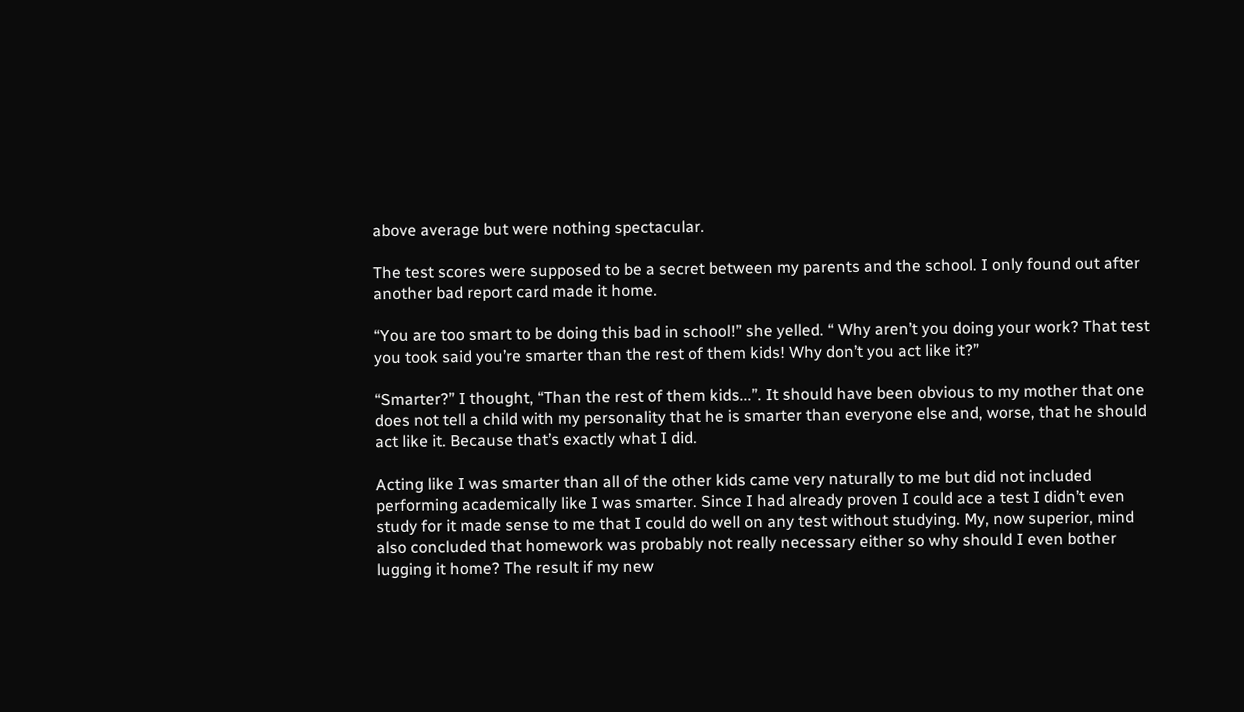above average but were nothing spectacular.

The test scores were supposed to be a secret between my parents and the school. I only found out after another bad report card made it home.

“You are too smart to be doing this bad in school!” she yelled. “ Why aren’t you doing your work? That test you took said you’re smarter than the rest of them kids! Why don’t you act like it?”

“Smarter?” I thought, “Than the rest of them kids...”. It should have been obvious to my mother that one does not tell a child with my personality that he is smarter than everyone else and, worse, that he should act like it. Because that’s exactly what I did.

Acting like I was smarter than all of the other kids came very naturally to me but did not included performing academically like I was smarter. Since I had already proven I could ace a test I didn’t even study for it made sense to me that I could do well on any test without studying. My, now superior, mind also concluded that homework was probably not really necessary either so why should I even bother lugging it home? The result if my new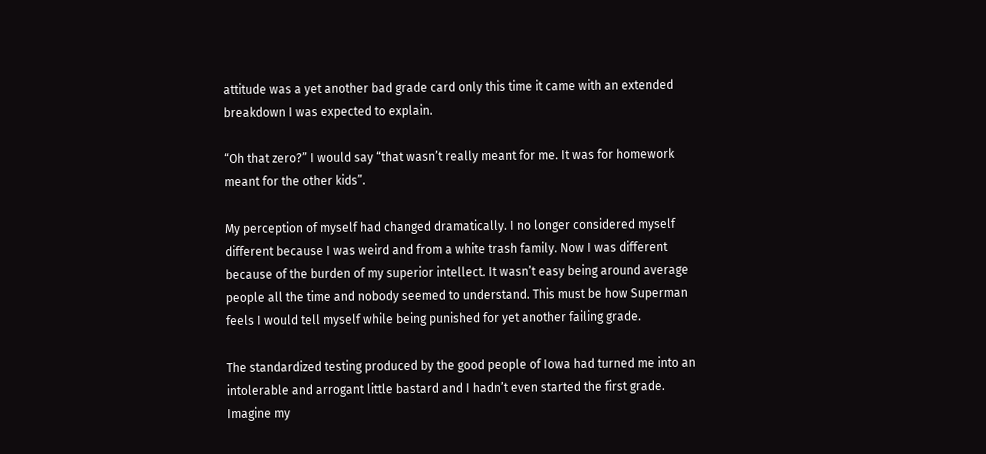attitude was a yet another bad grade card only this time it came with an extended breakdown I was expected to explain.

“Oh that zero?” I would say “that wasn’t really meant for me. It was for homework meant for the other kids”.

My perception of myself had changed dramatically. I no longer considered myself different because I was weird and from a white trash family. Now I was different because of the burden of my superior intellect. It wasn’t easy being around average people all the time and nobody seemed to understand. This must be how Superman feels I would tell myself while being punished for yet another failing grade.

The standardized testing produced by the good people of Iowa had turned me into an intolerable and arrogant little bastard and I hadn’t even started the first grade. Imagine my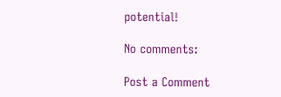potential!

No comments:

Post a Comment